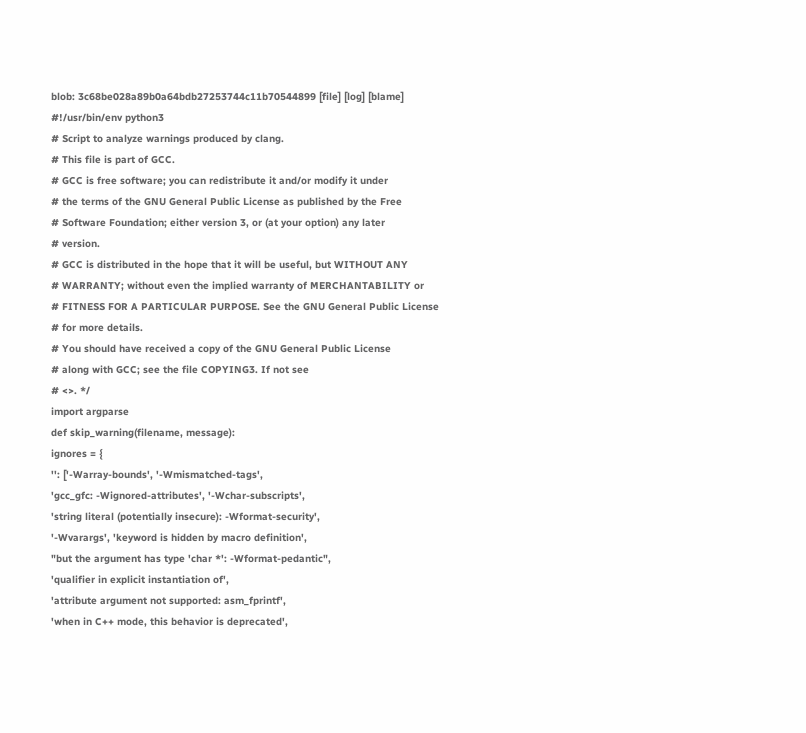blob: 3c68be028a89b0a64bdb27253744c11b70544899 [file] [log] [blame]
#!/usr/bin/env python3
# Script to analyze warnings produced by clang.
# This file is part of GCC.
# GCC is free software; you can redistribute it and/or modify it under
# the terms of the GNU General Public License as published by the Free
# Software Foundation; either version 3, or (at your option) any later
# version.
# GCC is distributed in the hope that it will be useful, but WITHOUT ANY
# WARRANTY; without even the implied warranty of MERCHANTABILITY or
# FITNESS FOR A PARTICULAR PURPOSE. See the GNU General Public License
# for more details.
# You should have received a copy of the GNU General Public License
# along with GCC; see the file COPYING3. If not see
# <>. */
import argparse
def skip_warning(filename, message):
ignores = {
'': ['-Warray-bounds', '-Wmismatched-tags',
'gcc_gfc: -Wignored-attributes', '-Wchar-subscripts',
'string literal (potentially insecure): -Wformat-security',
'-Wvarargs', 'keyword is hidden by macro definition',
"but the argument has type 'char *': -Wformat-pedantic",
'qualifier in explicit instantiation of',
'attribute argument not supported: asm_fprintf',
'when in C++ mode, this behavior is deprecated',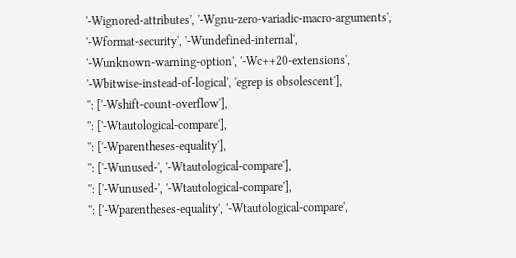'-Wignored-attributes', '-Wgnu-zero-variadic-macro-arguments',
'-Wformat-security', '-Wundefined-internal',
'-Wunknown-warning-option', '-Wc++20-extensions',
'-Wbitwise-instead-of-logical', 'egrep is obsolescent'],
'': ['-Wshift-count-overflow'],
'': ['-Wtautological-compare'],
'': ['-Wparentheses-equality'],
'': ['-Wunused-', '-Wtautological-compare'],
'': ['-Wunused-', '-Wtautological-compare'],
'': ['-Wparentheses-equality', '-Wtautological-compare',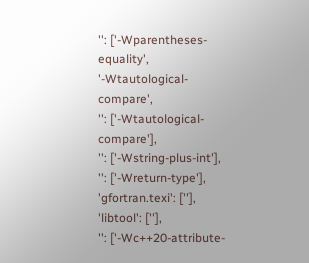'': ['-Wparentheses-equality', '-Wtautological-compare',
'': ['-Wtautological-compare'],
'': ['-Wstring-plus-int'],
'': ['-Wreturn-type'],
'gfortran.texi': [''],
'libtool': [''],
'': ['-Wc++20-attribute-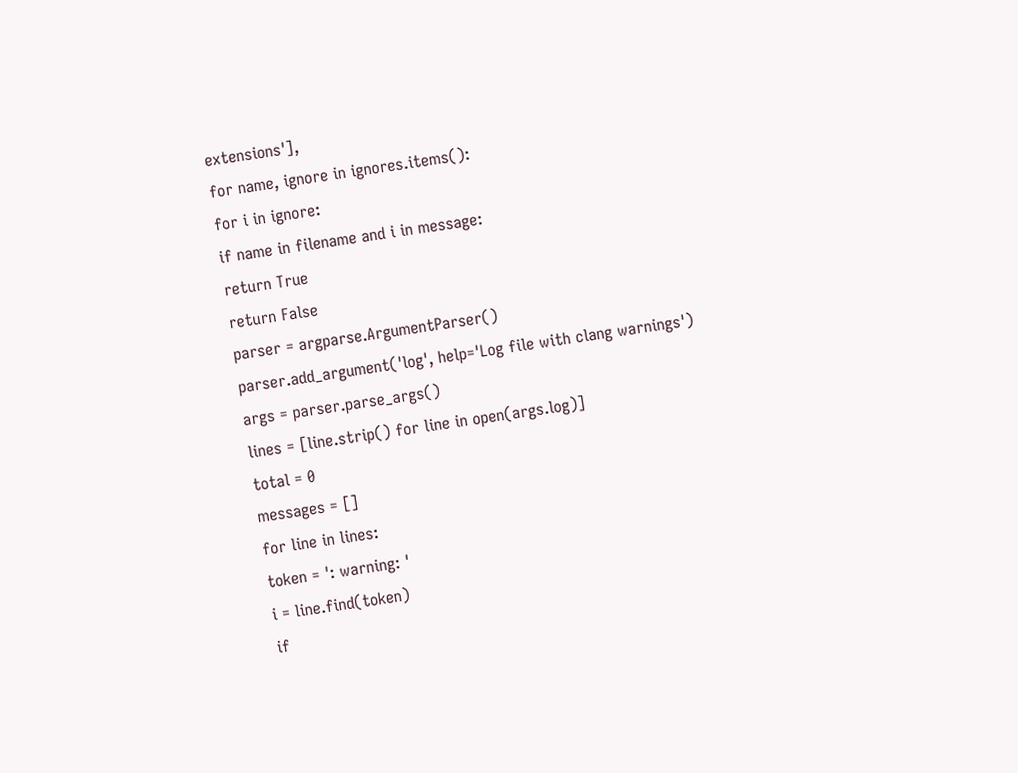extensions'],
for name, ignore in ignores.items():
for i in ignore:
if name in filename and i in message:
return True
return False
parser = argparse.ArgumentParser()
parser.add_argument('log', help='Log file with clang warnings')
args = parser.parse_args()
lines = [line.strip() for line in open(args.log)]
total = 0
messages = []
for line in lines:
token = ': warning: '
i = line.find(token)
if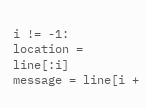i != -1:
location = line[:i]
message = line[i +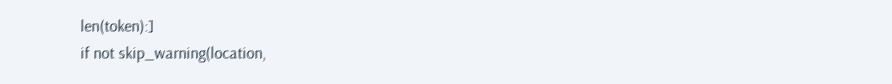len(token):]
if not skip_warning(location,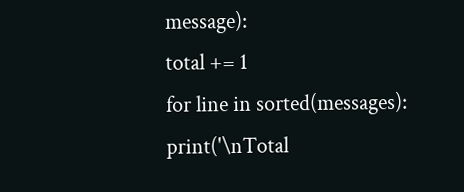message):
total += 1
for line in sorted(messages):
print('\nTotal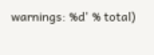warnings: %d' % total)